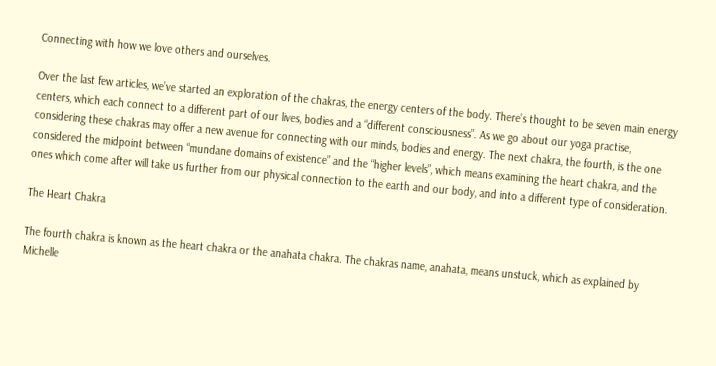Connecting with how we love others and ourselves.

Over the last few articles, we’ve started an exploration of the chakras, the energy centers of the body. There’s thought to be seven main energy centers, which each connect to a different part of our lives, bodies and a “different consciousness”. As we go about our yoga practise, considering these chakras may offer a new avenue for connecting with our minds, bodies and energy. The next chakra, the fourth, is the one considered the midpoint between “mundane domains of existence” and the “higher levels”, which means examining the heart chakra, and the ones which come after will take us further from our physical connection to the earth and our body, and into a different type of consideration.

The Heart Chakra

The fourth chakra is known as the heart chakra or the anahata chakra. The chakras name, anahata, means unstuck, which as explained by Michelle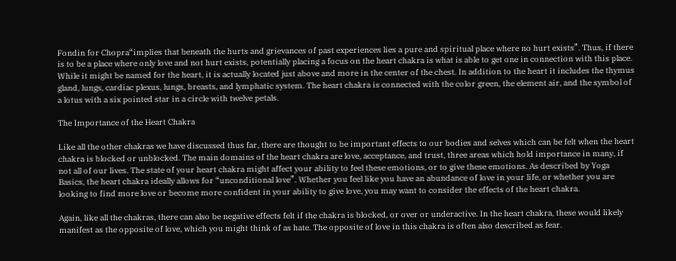Fondin for Chopra“implies that beneath the hurts and grievances of past experiences lies a pure and spiritual place where no hurt exists”. Thus, if there is to be a place where only love and not hurt exists, potentially placing a focus on the heart chakra is what is able to get one in connection with this place. While it might be named for the heart, it is actually located just above and more in the center of the chest. In addition to the heart it includes the thymus gland, lungs, cardiac plexus, lungs, breasts, and lymphatic system. The heart chakra is connected with the color green, the element air, and the symbol of a lotus with a six pointed star in a circle with twelve petals.

The Importance of the Heart Chakra

Like all the other chakras we have discussed thus far, there are thought to be important effects to our bodies and selves which can be felt when the heart chakra is blocked or unblocked. The main domains of the heart chakra are love, acceptance, and trust, three areas which hold importance in many, if not all of our lives. The state of your heart chakra might affect your ability to feel these emotions, or to give these emotions. As described by Yoga Basics, the heart chakra ideally allows for “unconditional love”. Whether you feel like you have an abundance of love in your life, or whether you are looking to find more love or become more confident in your ability to give love, you may want to consider the effects of the heart chakra.

Again, like all the chakras, there can also be negative effects felt if the chakra is blocked, or over or underactive. In the heart chakra, these would likely manifest as the opposite of love, which you might think of as hate. The opposite of love in this chakra is often also described as fear.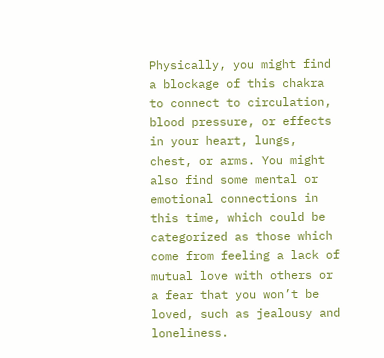Physically, you might find a blockage of this chakra to connect to circulation, blood pressure, or effects in your heart, lungs, chest, or arms. You might also find some mental or emotional connections in this time, which could be categorized as those which come from feeling a lack of mutual love with others or a fear that you won’t be loved, such as jealousy and loneliness.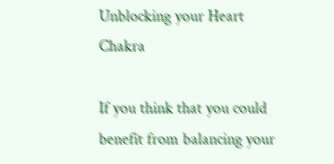Unblocking your Heart Chakra

If you think that you could benefit from balancing your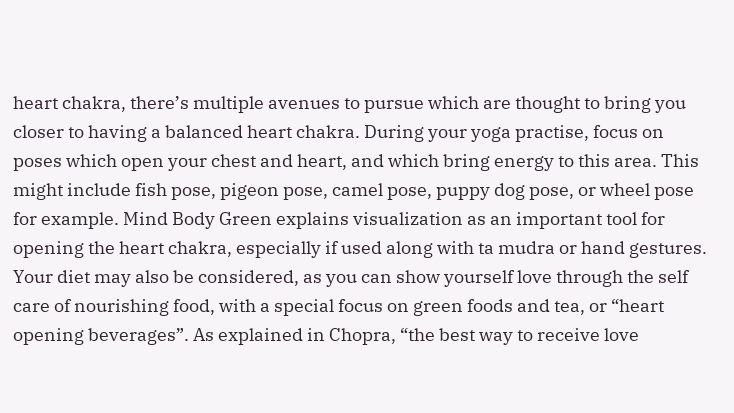heart chakra, there’s multiple avenues to pursue which are thought to bring you closer to having a balanced heart chakra. During your yoga practise, focus on poses which open your chest and heart, and which bring energy to this area. This might include fish pose, pigeon pose, camel pose, puppy dog pose, or wheel pose for example. Mind Body Green explains visualization as an important tool for opening the heart chakra, especially if used along with ta mudra or hand gestures. Your diet may also be considered, as you can show yourself love through the self care of nourishing food, with a special focus on green foods and tea, or “heart opening beverages”. As explained in Chopra, “the best way to receive love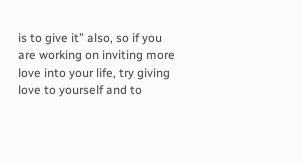is to give it” also, so if you are working on inviting more love into your life, try giving love to yourself and to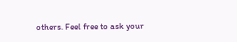others. Feel free to ask your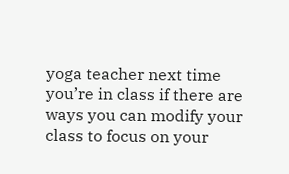yoga teacher next time you’re in class if there are ways you can modify your class to focus on your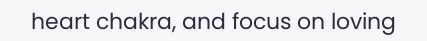heart chakra, and focus on loving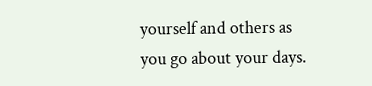yourself and others as you go about your days.